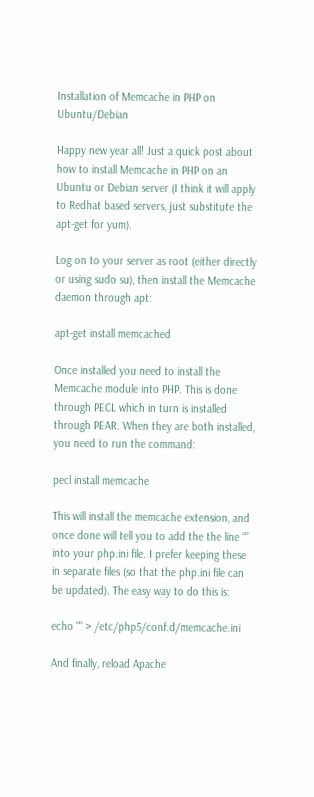Installation of Memcache in PHP on Ubuntu/Debian

Happy new year all! Just a quick post about how to install Memcache in PHP on an Ubuntu or Debian server (I think it will apply to Redhat based servers, just substitute the apt-get for yum).

Log on to your server as root (either directly or using sudo su), then install the Memcache daemon through apt:

apt-get install memcached

Once installed you need to install the Memcache module into PHP. This is done through PECL which in turn is installed through PEAR. When they are both installed, you need to run the command:

pecl install memcache

This will install the memcache extension, and once done will tell you to add the the line “” into your php.ini file. I prefer keeping these in separate files (so that the php.ini file can be updated). The easy way to do this is:

echo "" > /etc/php5/conf.d/memcache.ini

And finally, reload Apache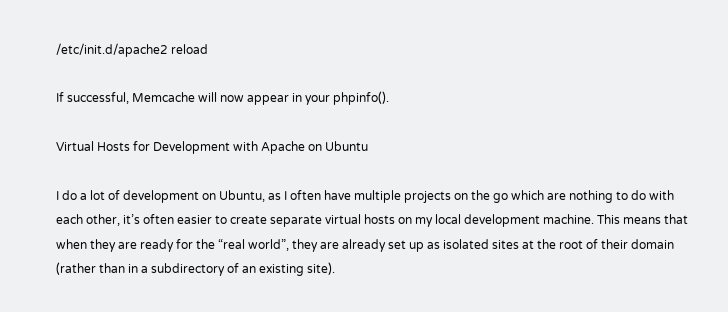/etc/init.d/apache2 reload

If successful, Memcache will now appear in your phpinfo().

Virtual Hosts for Development with Apache on Ubuntu

I do a lot of development on Ubuntu, as I often have multiple projects on the go which are nothing to do with each other, it’s often easier to create separate virtual hosts on my local development machine. This means that when they are ready for the “real world”, they are already set up as isolated sites at the root of their domain (rather than in a subdirectory of an existing site).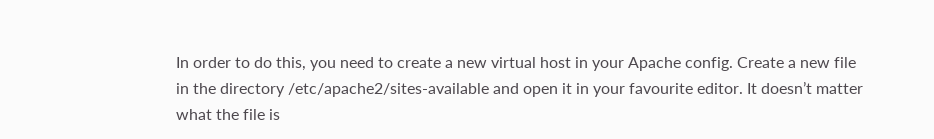In order to do this, you need to create a new virtual host in your Apache config. Create a new file in the directory /etc/apache2/sites-available and open it in your favourite editor. It doesn’t matter what the file is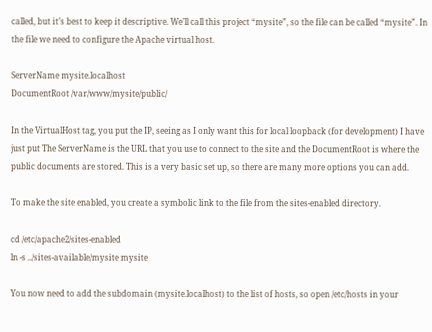called, but it’s best to keep it descriptive. We’ll call this project “mysite”, so the file can be called “mysite”. In the file we need to configure the Apache virtual host.

ServerName mysite.localhost
DocumentRoot /var/www/mysite/public/

In the VirtualHost tag, you put the IP, seeing as I only want this for local loopback (for development) I have just put The ServerName is the URL that you use to connect to the site and the DocumentRoot is where the public documents are stored. This is a very basic set up, so there are many more options you can add.

To make the site enabled, you create a symbolic link to the file from the sites-enabled directory.

cd /etc/apache2/sites-enabled
ln -s ../sites-available/mysite mysite

You now need to add the subdomain (mysite.localhost) to the list of hosts, so open /etc/hosts in your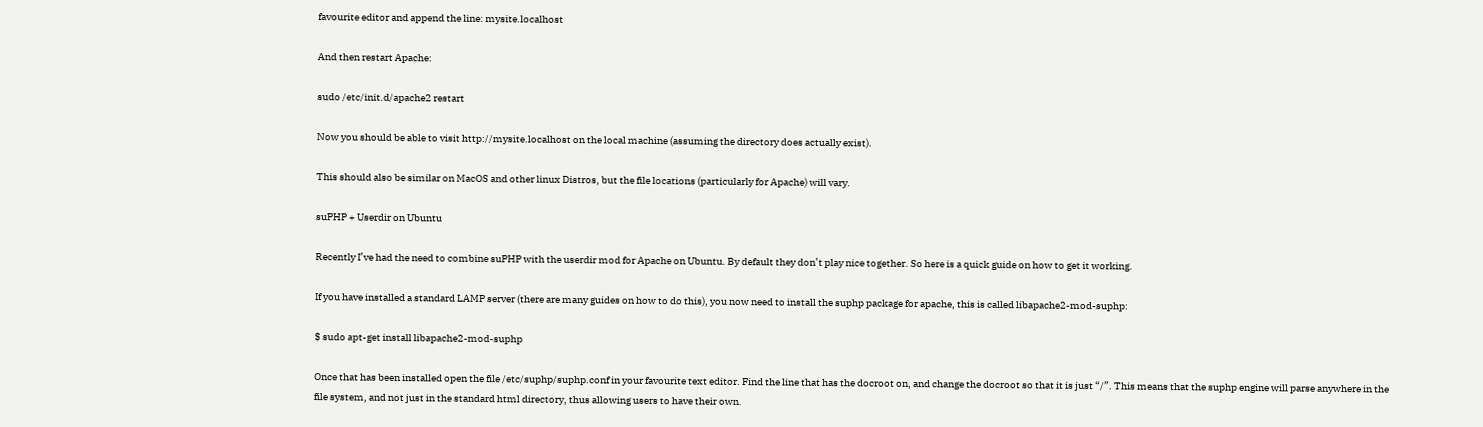favourite editor and append the line: mysite.localhost

And then restart Apache:

sudo /etc/init.d/apache2 restart

Now you should be able to visit http://mysite.localhost on the local machine (assuming the directory does actually exist).

This should also be similar on MacOS and other linux Distros, but the file locations (particularly for Apache) will vary.

suPHP + Userdir on Ubuntu

Recently I’ve had the need to combine suPHP with the userdir mod for Apache on Ubuntu. By default they don’t play nice together. So here is a quick guide on how to get it working.

If you have installed a standard LAMP server (there are many guides on how to do this), you now need to install the suphp package for apache, this is called libapache2-mod-suphp:

$ sudo apt-get install libapache2-mod-suphp

Once that has been installed open the file /etc/suphp/suphp.conf in your favourite text editor. Find the line that has the docroot on, and change the docroot so that it is just “/”. This means that the suphp engine will parse anywhere in the file system, and not just in the standard html directory, thus allowing users to have their own.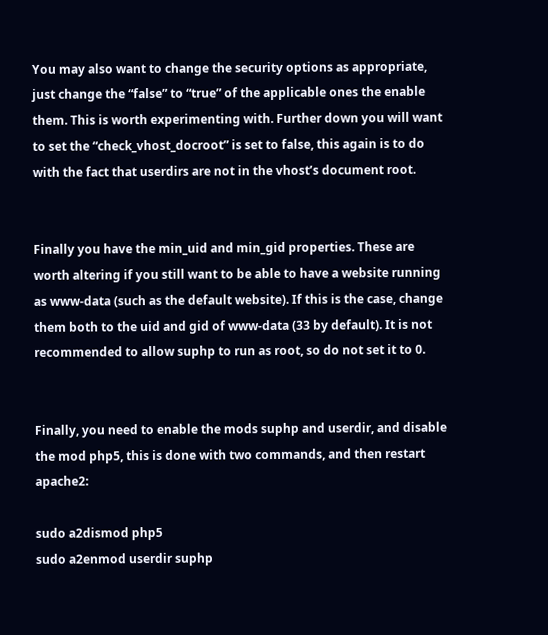You may also want to change the security options as appropriate, just change the “false” to “true” of the applicable ones the enable them. This is worth experimenting with. Further down you will want to set the “check_vhost_docroot” is set to false, this again is to do with the fact that userdirs are not in the vhost’s document root.


Finally you have the min_uid and min_gid properties. These are worth altering if you still want to be able to have a website running as www-data (such as the default website). If this is the case, change them both to the uid and gid of www-data (33 by default). It is not recommended to allow suphp to run as root, so do not set it to 0.


Finally, you need to enable the mods suphp and userdir, and disable the mod php5, this is done with two commands, and then restart apache2:

sudo a2dismod php5
sudo a2enmod userdir suphp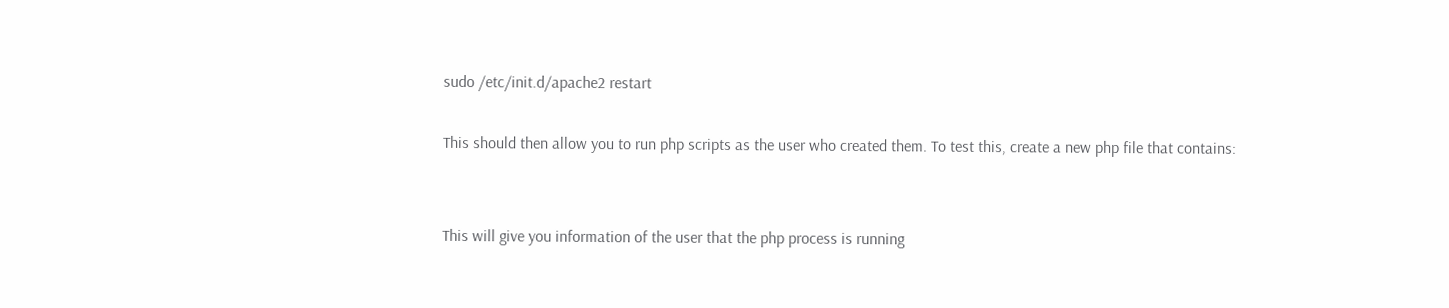sudo /etc/init.d/apache2 restart

This should then allow you to run php scripts as the user who created them. To test this, create a new php file that contains:


This will give you information of the user that the php process is running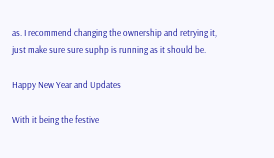as. I recommend changing the ownership and retrying it, just make sure sure suphp is running as it should be.

Happy New Year and Updates

With it being the festive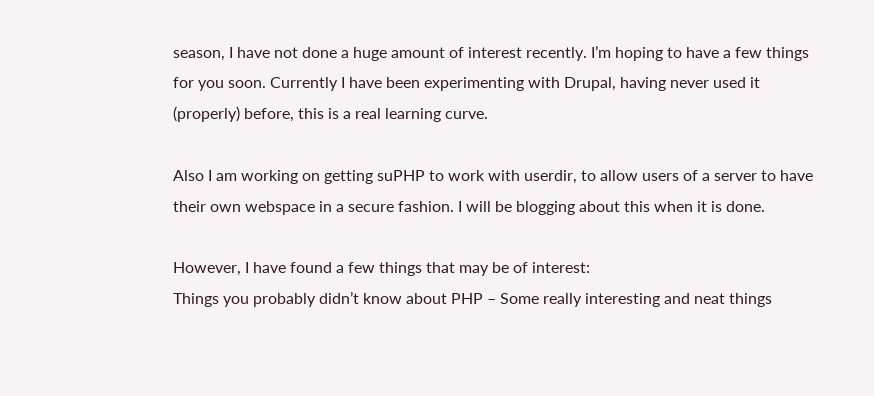season, I have not done a huge amount of interest recently. I’m hoping to have a few things for you soon. Currently I have been experimenting with Drupal, having never used it (properly) before, this is a real learning curve.

Also I am working on getting suPHP to work with userdir, to allow users of a server to have their own webspace in a secure fashion. I will be blogging about this when it is done.

However, I have found a few things that may be of interest:
Things you probably didn’t know about PHP – Some really interesting and neat things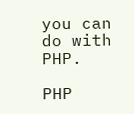you can do with PHP.

PHP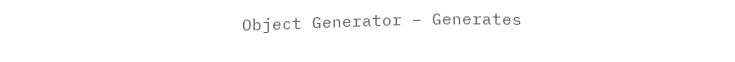Object Generator – Generates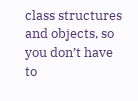class structures and objects, so you don’t have to